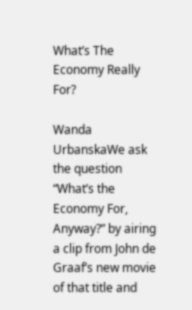What’s The Economy Really For?

Wanda UrbanskaWe ask the question “What’s the Economy For, Anyway?” by airing a clip from John de Graaf’s new movie of that title and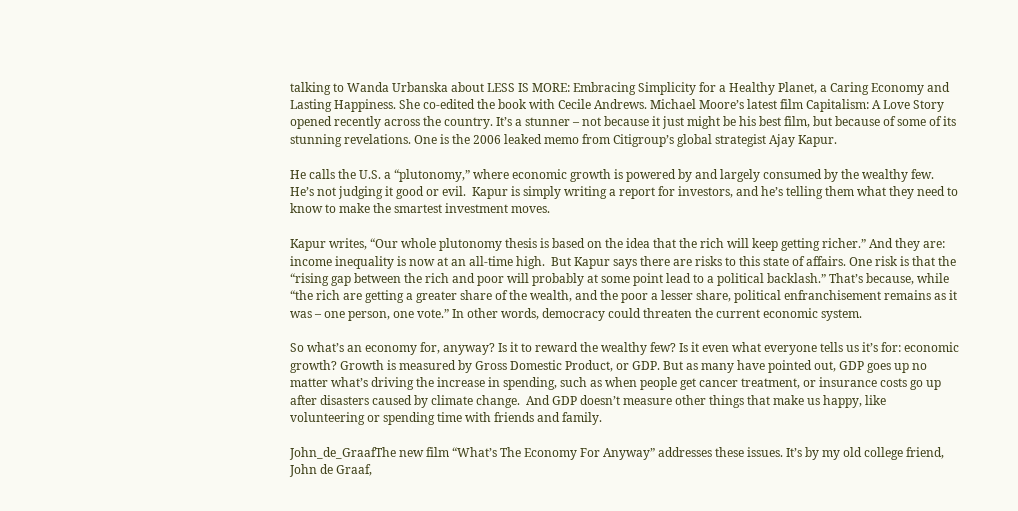talking to Wanda Urbanska about LESS IS MORE: Embracing Simplicity for a Healthy Planet, a Caring Economy and Lasting Happiness. She co-edited the book with Cecile Andrews. Michael Moore’s latest film Capitalism: A Love Story opened recently across the country. It’s a stunner – not because it just might be his best film, but because of some of its stunning revelations. One is the 2006 leaked memo from Citigroup’s global strategist Ajay Kapur.

He calls the U.S. a “plutonomy,” where economic growth is powered by and largely consumed by the wealthy few.  He’s not judging it good or evil.  Kapur is simply writing a report for investors, and he’s telling them what they need to know to make the smartest investment moves.

Kapur writes, “Our whole plutonomy thesis is based on the idea that the rich will keep getting richer.” And they are: income inequality is now at an all-time high.  But Kapur says there are risks to this state of affairs. One risk is that the “rising gap between the rich and poor will probably at some point lead to a political backlash.” That’s because, while “the rich are getting a greater share of the wealth, and the poor a lesser share, political enfranchisement remains as it was – one person, one vote.” In other words, democracy could threaten the current economic system.

So what’s an economy for, anyway? Is it to reward the wealthy few? Is it even what everyone tells us it’s for: economic growth? Growth is measured by Gross Domestic Product, or GDP. But as many have pointed out, GDP goes up no matter what’s driving the increase in spending, such as when people get cancer treatment, or insurance costs go up after disasters caused by climate change.  And GDP doesn’t measure other things that make us happy, like volunteering or spending time with friends and family.

John_de_GraafThe new film “What’s The Economy For Anyway” addresses these issues. It’s by my old college friend, John de Graaf,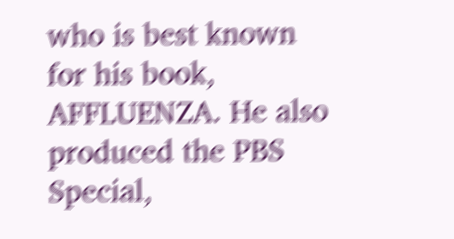who is best known for his book, AFFLUENZA. He also produced the PBS Special,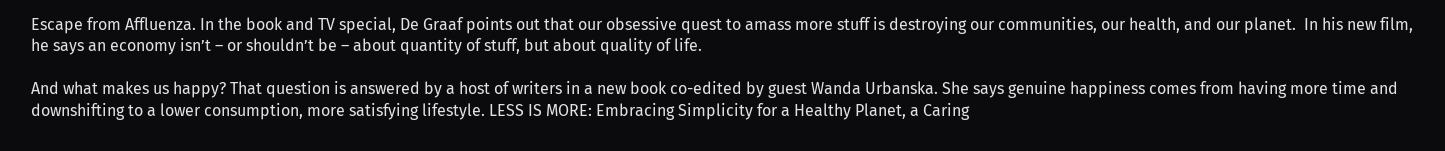Escape from Affluenza. In the book and TV special, De Graaf points out that our obsessive quest to amass more stuff is destroying our communities, our health, and our planet.  In his new film, he says an economy isn’t – or shouldn’t be – about quantity of stuff, but about quality of life.

And what makes us happy? That question is answered by a host of writers in a new book co-edited by guest Wanda Urbanska. She says genuine happiness comes from having more time and downshifting to a lower consumption, more satisfying lifestyle. LESS IS MORE: Embracing Simplicity for a Healthy Planet, a Caring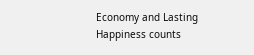Economy and Lasting Happiness counts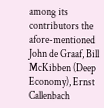among its contributors the afore-mentioned John de Graaf, Bill McKibben (Deep Economy), Ernst Callenbach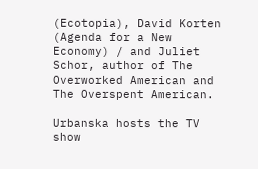(Ecotopia), David Korten (Agenda for a New Economy) / and Juliet Schor, author of The Overworked American and The Overspent American.

Urbanska hosts the TV show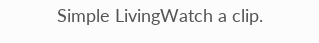Simple LivingWatch a clip.